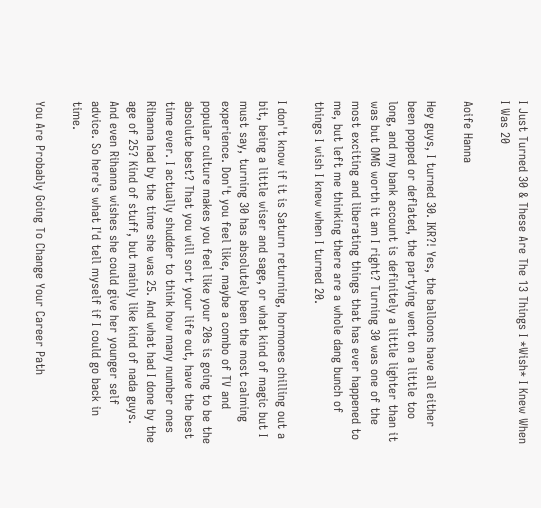I Just Turned 30 & These Are The 13 Things I *Wish* I Knew When I Was 20

Aoife Hanna

Hey guys, I turned 30. IKR?! Yes, the balloons have all either been popped or deflated, the partying went on a little too long, and my bank account is definitely a little lighter than it was but OMG worth it am I right? Turning 30 was one of the most exciting and liberating things that has ever happened to me, but left me thinking there are a whole dang bunch of things I wish I knew when I turned 20.

I don't know if it is Saturn returning, hormones chilling out a bit, being a little wiser and sage, or what kind of magic but I must say, turning 30 has absolutely been the most calming experience. Don't you feel like, maybe a combo of TV and popular culture makes you feel like your 20s is going to be the absolute best? That you will sort your life out, have the best time ever. I actually shudder to think how many number ones Rihanna had by the time she was 25. And what had I done by the age of 25? Kind of stuff, but mainly like kind of nada guys. And even Rihanna wishes she could give her younger self advice. So here's what I'd tell myself if I could go back in time.

You Are Probably Going To Change Your Career Path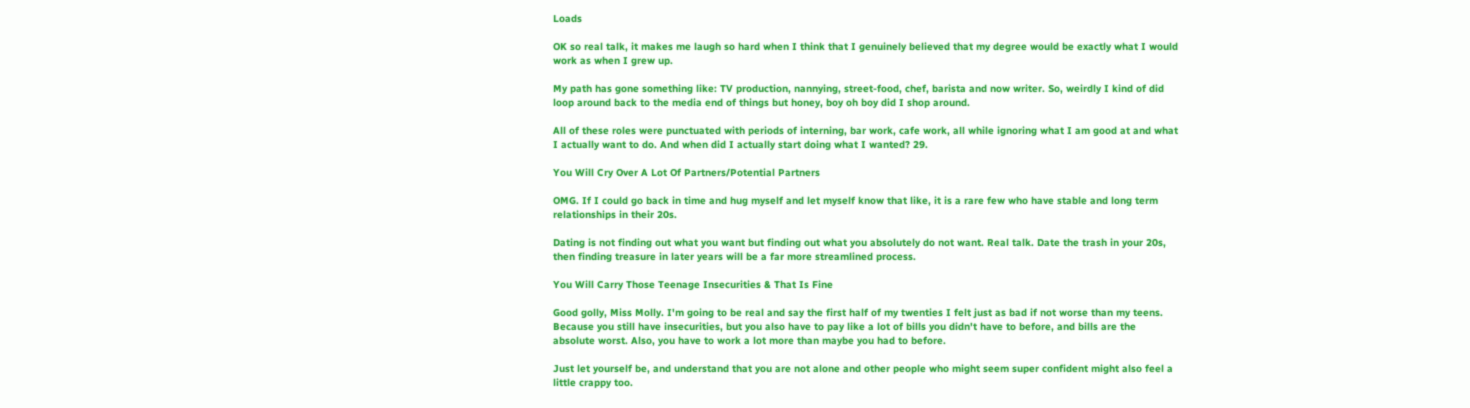Loads

OK so real talk, it makes me laugh so hard when I think that I genuinely believed that my degree would be exactly what I would work as when I grew up.

My path has gone something like: TV production, nannying, street-food, chef, barista and now writer. So, weirdly I kind of did loop around back to the media end of things but honey, boy oh boy did I shop around.

All of these roles were punctuated with periods of interning, bar work, cafe work, all while ignoring what I am good at and what I actually want to do. And when did I actually start doing what I wanted? 29.

You Will Cry Over A Lot Of Partners/Potential Partners

OMG. If I could go back in time and hug myself and let myself know that like, it is a rare few who have stable and long term relationships in their 20s.

Dating is not finding out what you want but finding out what you absolutely do not want. Real talk. Date the trash in your 20s, then finding treasure in later years will be a far more streamlined process.

You Will Carry Those Teenage Insecurities & That Is Fine

Good golly, Miss Molly. I'm going to be real and say the first half of my twenties I felt just as bad if not worse than my teens. Because you still have insecurities, but you also have to pay like a lot of bills you didn't have to before, and bills are the absolute worst. Also, you have to work a lot more than maybe you had to before.

Just let yourself be, and understand that you are not alone and other people who might seem super confident might also feel a little crappy too.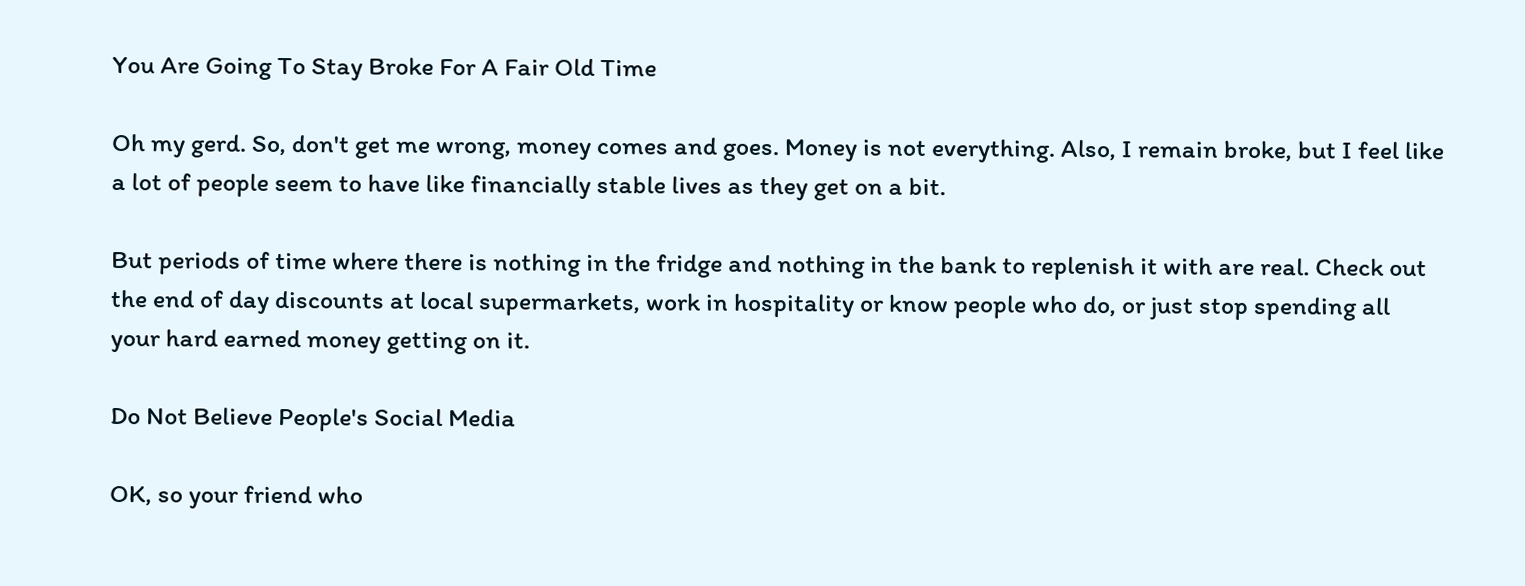You Are Going To Stay Broke For A Fair Old Time

Oh my gerd. So, don't get me wrong, money comes and goes. Money is not everything. Also, I remain broke, but I feel like a lot of people seem to have like financially stable lives as they get on a bit.

But periods of time where there is nothing in the fridge and nothing in the bank to replenish it with are real. Check out the end of day discounts at local supermarkets, work in hospitality or know people who do, or just stop spending all your hard earned money getting on it.

Do Not Believe People's Social Media

OK, so your friend who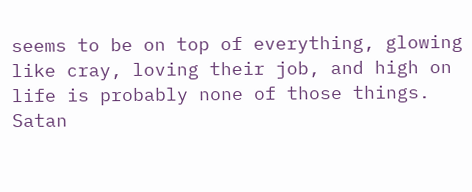seems to be on top of everything, glowing like cray, loving their job, and high on life is probably none of those things. Satan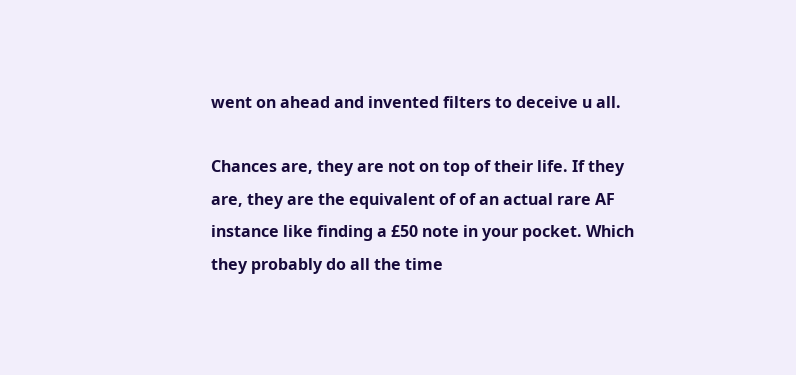went on ahead and invented filters to deceive u all.

Chances are, they are not on top of their life. If they are, they are the equivalent of of an actual rare AF instance like finding a £50 note in your pocket. Which they probably do all the time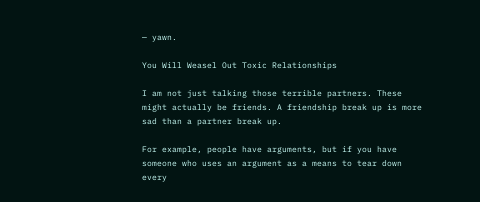— yawn.

You Will Weasel Out Toxic Relationships

I am not just talking those terrible partners. These might actually be friends. A friendship break up is more sad than a partner break up.

For example, people have arguments, but if you have someone who uses an argument as a means to tear down every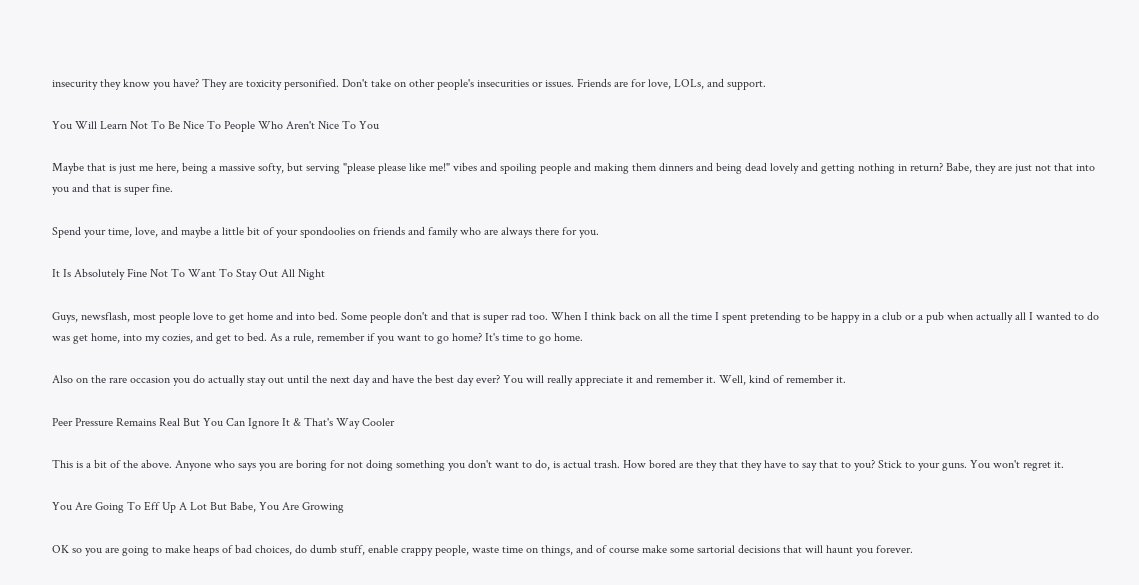insecurity they know you have? They are toxicity personified. Don't take on other people's insecurities or issues. Friends are for love, LOLs, and support.

You Will Learn Not To Be Nice To People Who Aren't Nice To You

Maybe that is just me here, being a massive softy, but serving "please please like me!" vibes and spoiling people and making them dinners and being dead lovely and getting nothing in return? Babe, they are just not that into you and that is super fine.

Spend your time, love, and maybe a little bit of your spondoolies on friends and family who are always there for you.

It Is Absolutely Fine Not To Want To Stay Out All Night

Guys, newsflash, most people love to get home and into bed. Some people don't and that is super rad too. When I think back on all the time I spent pretending to be happy in a club or a pub when actually all I wanted to do was get home, into my cozies, and get to bed. As a rule, remember if you want to go home? It's time to go home.

Also on the rare occasion you do actually stay out until the next day and have the best day ever? You will really appreciate it and remember it. Well, kind of remember it.

Peer Pressure Remains Real But You Can Ignore It & That's Way Cooler

This is a bit of the above. Anyone who says you are boring for not doing something you don't want to do, is actual trash. How bored are they that they have to say that to you? Stick to your guns. You won't regret it.

You Are Going To Eff Up A Lot But Babe, You Are Growing

OK so you are going to make heaps of bad choices, do dumb stuff, enable crappy people, waste time on things, and of course make some sartorial decisions that will haunt you forever.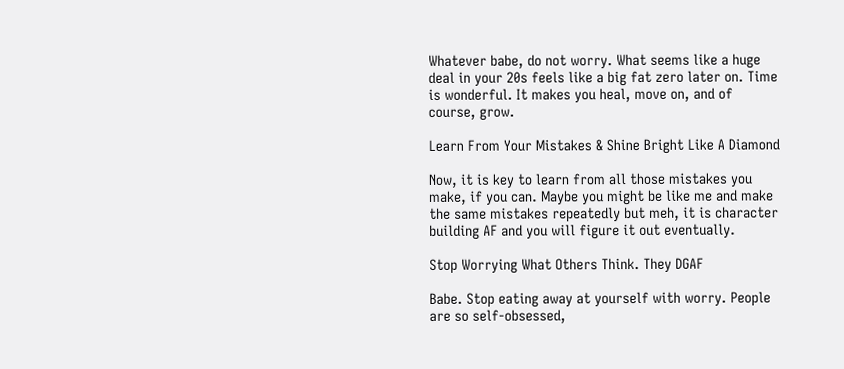Whatever babe, do not worry. What seems like a huge deal in your 20s feels like a big fat zero later on. Time is wonderful. It makes you heal, move on, and of course, grow.

Learn From Your Mistakes & Shine Bright Like A Diamond

Now, it is key to learn from all those mistakes you make, if you can. Maybe you might be like me and make the same mistakes repeatedly but meh, it is character building AF and you will figure it out eventually.

Stop Worrying What Others Think. They DGAF

Babe. Stop eating away at yourself with worry. People are so self-obsessed,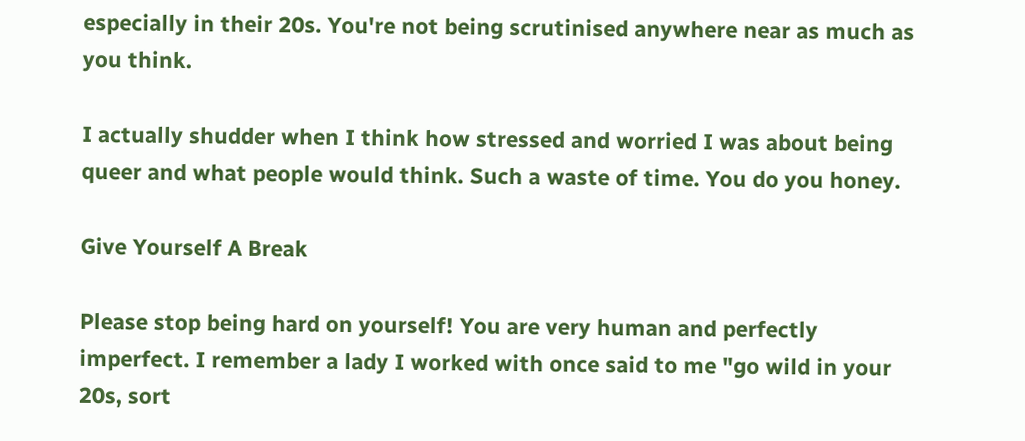especially in their 20s. You're not being scrutinised anywhere near as much as you think.

I actually shudder when I think how stressed and worried I was about being queer and what people would think. Such a waste of time. You do you honey.

Give Yourself A Break

Please stop being hard on yourself! You are very human and perfectly imperfect. I remember a lady I worked with once said to me "go wild in your 20s, sort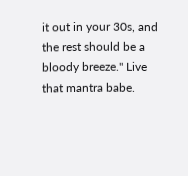it out in your 30s, and the rest should be a bloody breeze." Live that mantra babe.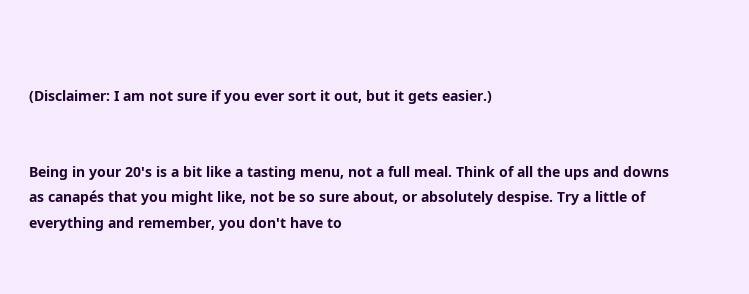(Disclaimer: I am not sure if you ever sort it out, but it gets easier.)


Being in your 20's is a bit like a tasting menu, not a full meal. Think of all the ups and downs as canapés that you might like, not be so sure about, or absolutely despise. Try a little of everything and remember, you don't have to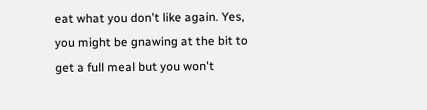eat what you don't like again. Yes, you might be gnawing at the bit to get a full meal but you won't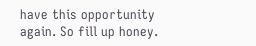have this opportunity again. So fill up honey.